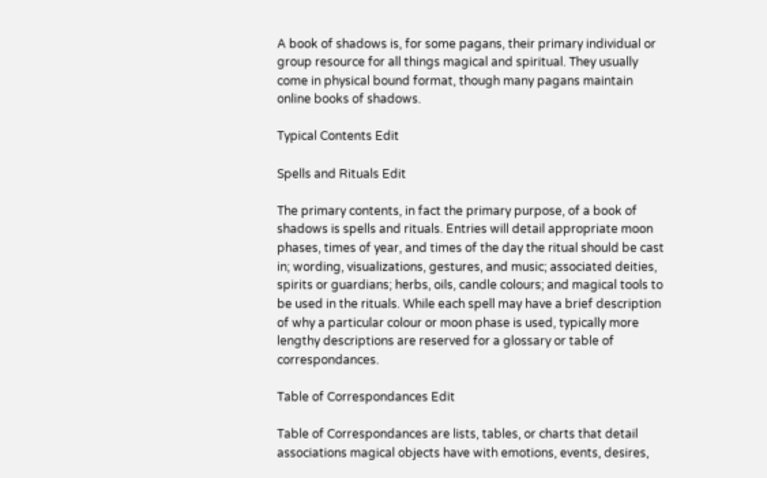A book of shadows is, for some pagans, their primary individual or group resource for all things magical and spiritual. They usually come in physical bound format, though many pagans maintain online books of shadows.

Typical Contents Edit

Spells and Rituals Edit

The primary contents, in fact the primary purpose, of a book of shadows is spells and rituals. Entries will detail appropriate moon phases, times of year, and times of the day the ritual should be cast in; wording, visualizations, gestures, and music; associated deities, spirits or guardians; herbs, oils, candle colours; and magical tools to be used in the rituals. While each spell may have a brief description of why a particular colour or moon phase is used, typically more lengthy descriptions are reserved for a glossary or table of correspondances.

Table of Correspondances Edit

Table of Correspondances are lists, tables, or charts that detail associations magical objects have with emotions, events, desires,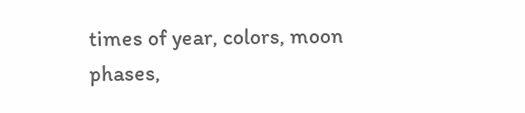times of year, colors, moon phases,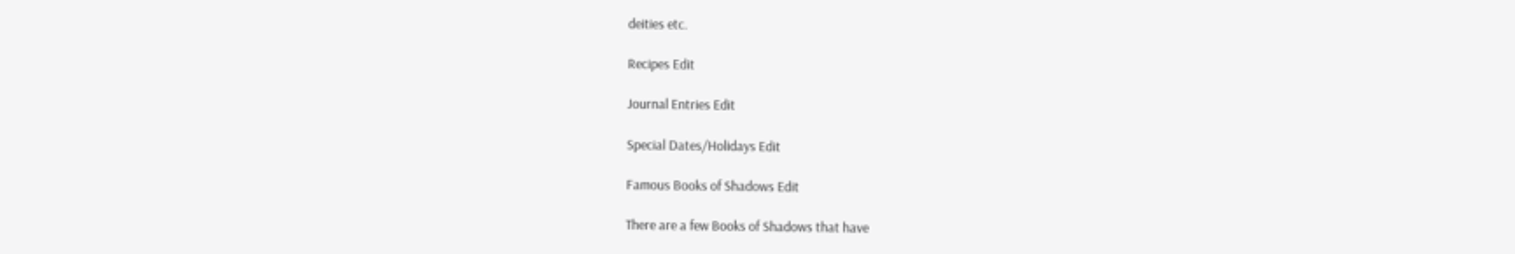deities etc.

Recipes Edit

Journal Entries Edit

Special Dates/Holidays Edit

Famous Books of Shadows Edit

There are a few Books of Shadows that have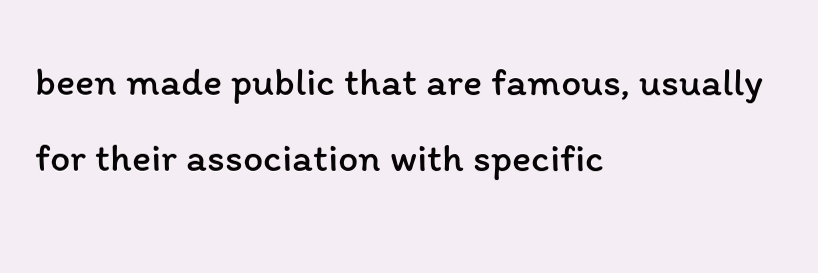been made public that are famous, usually for their association with specific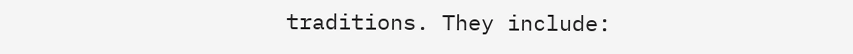traditions. They include: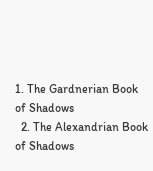1. The Gardnerian Book of Shadows
  2. The Alexandrian Book of Shadows